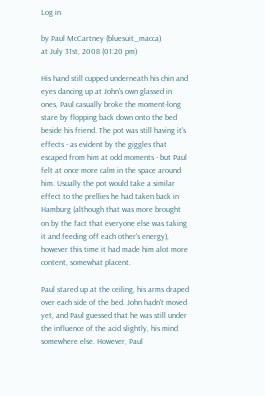Log in

by Paul McCartney (bluesuit_macca)
at July 31st, 2008 (01:20 pm)

His hand still cupped underneath his chin and eyes dancing up at John's own glassed in ones, Paul casually broke the moment-long stare by flopping back down onto the bed beside his friend. The pot was still having it's effects - as evident by the giggles that escaped from him at odd moments - but Paul felt at once more calm in the space around him. Usually the pot would take a similar effect to the prellies he had taken back in Hamburg (although that was more brought on by the fact that everyone else was taking it and feeding off each other's energy), however this time it had made him alot more content, somewhat placent.

Paul stared up at the ceiling, his arms draped over each side of the bed. John hadn't moved yet, and Paul guessed that he was still under the influence of the acid slightly, his mind somewhere else. However, Paul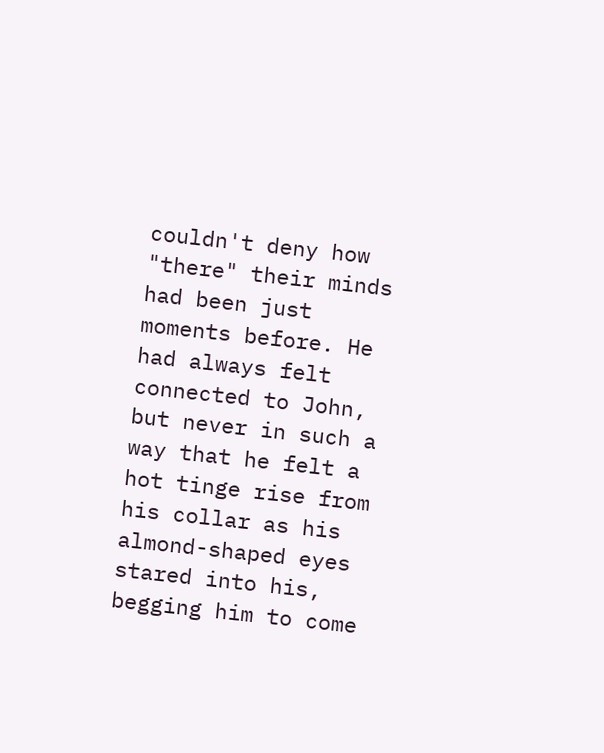couldn't deny how "there" their minds had been just moments before. He had always felt connected to John, but never in such a way that he felt a hot tinge rise from his collar as his almond-shaped eyes stared into his, begging him to come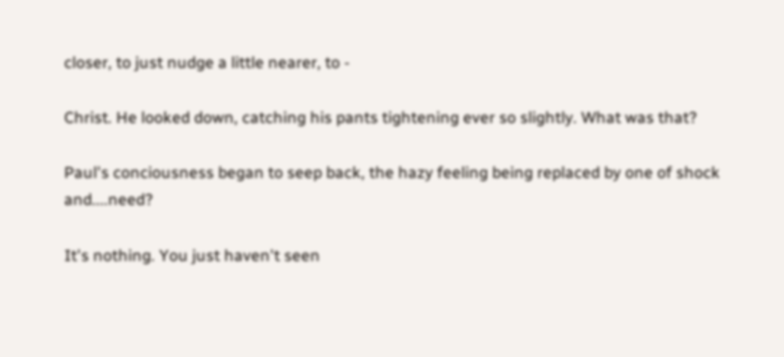closer, to just nudge a little nearer, to -

Christ. He looked down, catching his pants tightening ever so slightly. What was that?

Paul's conciousness began to seep back, the hazy feeling being replaced by one of shock and....need?

It's nothing. You just haven't seen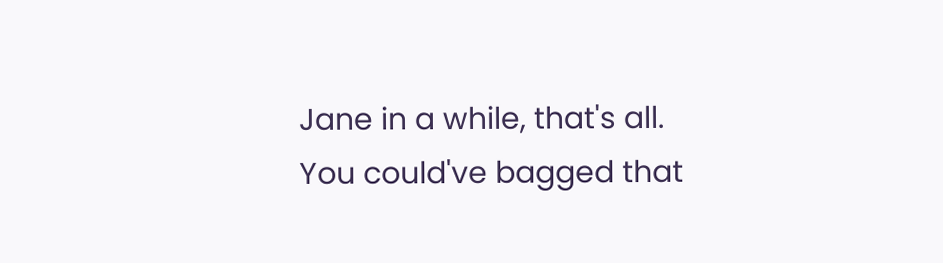Jane in a while, that's all. You could've bagged that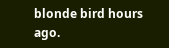blonde bird hours ago.